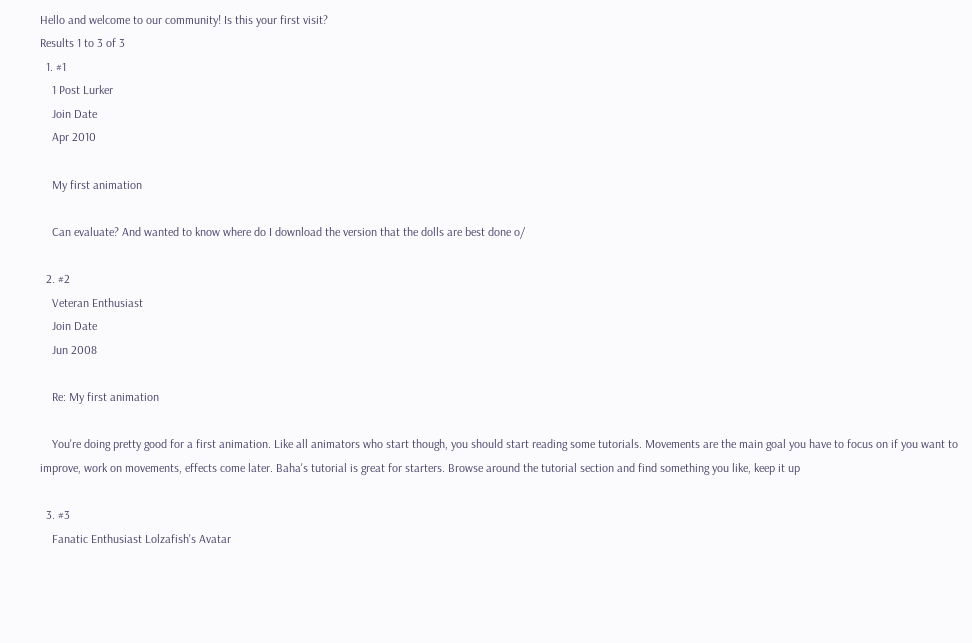Hello and welcome to our community! Is this your first visit?
Results 1 to 3 of 3
  1. #1
    1 Post Lurker
    Join Date
    Apr 2010

    My first animation

    Can evaluate? And wanted to know where do I download the version that the dolls are best done o/

  2. #2
    Veteran Enthusiast
    Join Date
    Jun 2008

    Re: My first animation

    You're doing pretty good for a first animation. Like all animators who start though, you should start reading some tutorials. Movements are the main goal you have to focus on if you want to improve, work on movements, effects come later. Baha's tutorial is great for starters. Browse around the tutorial section and find something you like, keep it up

  3. #3
    Fanatic Enthusiast Lolzafish's Avatar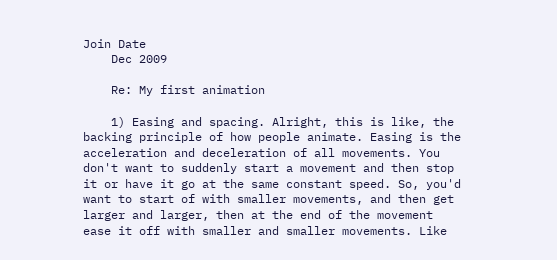Join Date
    Dec 2009

    Re: My first animation

    1) Easing and spacing. Alright, this is like, the backing principle of how people animate. Easing is the acceleration and deceleration of all movements. You don't want to suddenly start a movement and then stop it or have it go at the same constant speed. So, you'd want to start of with smaller movements, and then get larger and larger, then at the end of the movement ease it off with smaller and smaller movements. Like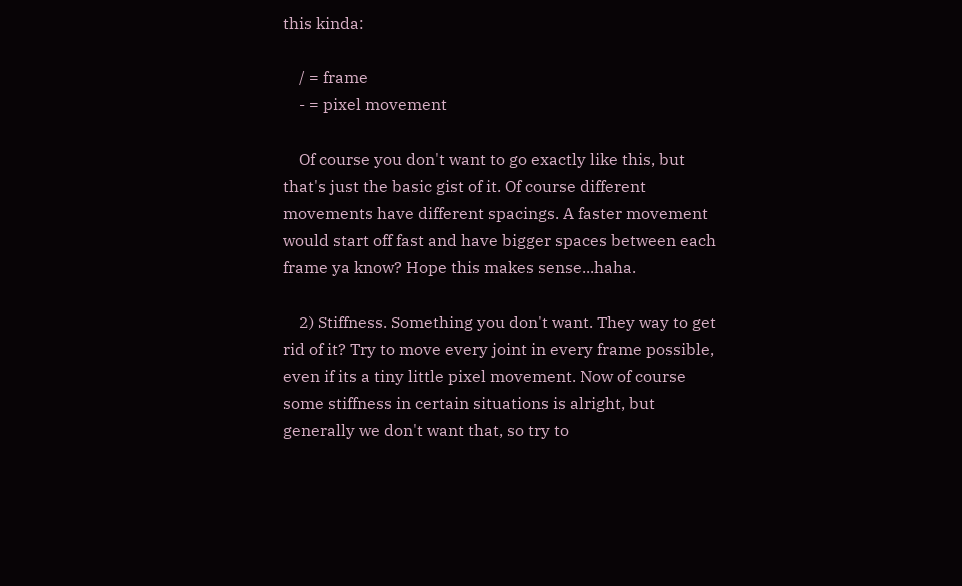this kinda:

    / = frame
    - = pixel movement

    Of course you don't want to go exactly like this, but that's just the basic gist of it. Of course different movements have different spacings. A faster movement would start off fast and have bigger spaces between each frame ya know? Hope this makes sense...haha.

    2) Stiffness. Something you don't want. They way to get rid of it? Try to move every joint in every frame possible, even if its a tiny little pixel movement. Now of course some stiffness in certain situations is alright, but generally we don't want that, so try to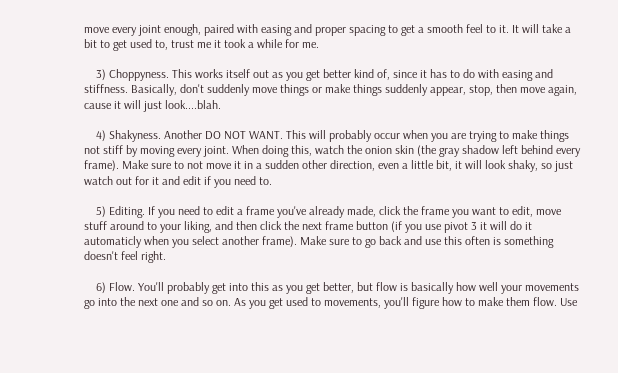move every joint enough, paired with easing and proper spacing to get a smooth feel to it. It will take a bit to get used to, trust me it took a while for me.

    3) Choppyness. This works itself out as you get better kind of, since it has to do with easing and stiffness. Basically, don't suddenly move things or make things suddenly appear, stop, then move again, cause it will just look....blah.

    4) Shakyness. Another DO NOT WANT. This will probably occur when you are trying to make things not stiff by moving every joint. When doing this, watch the onion skin (the gray shadow left behind every frame). Make sure to not move it in a sudden other direction, even a little bit, it will look shaky, so just watch out for it and edit if you need to.

    5) Editing. If you need to edit a frame you've already made, click the frame you want to edit, move stuff around to your liking, and then click the next frame button (if you use pivot 3 it will do it automaticly when you select another frame). Make sure to go back and use this often is something doesn't feel right.

    6) Flow. You'll probably get into this as you get better, but flow is basically how well your movements go into the next one and so on. As you get used to movements, you'll figure how to make them flow. Use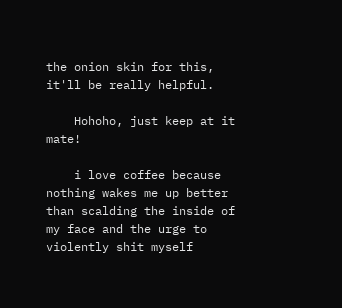the onion skin for this, it'll be really helpful.

    Hohoho, just keep at it mate!

    i love coffee because nothing wakes me up better than scalding the inside of my face and the urge to violently shit myself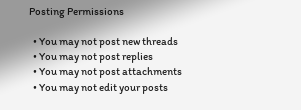Posting Permissions

  • You may not post new threads
  • You may not post replies
  • You may not post attachments
  • You may not edit your posts